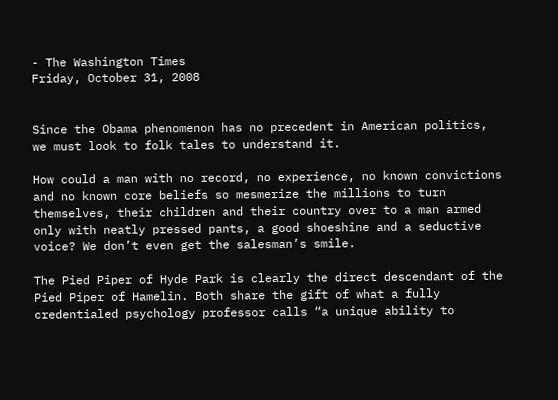- The Washington Times
Friday, October 31, 2008


Since the Obama phenomenon has no precedent in American politics, we must look to folk tales to understand it.

How could a man with no record, no experience, no known convictions and no known core beliefs so mesmerize the millions to turn themselves, their children and their country over to a man armed only with neatly pressed pants, a good shoeshine and a seductive voice? We don’t even get the salesman’s smile.

The Pied Piper of Hyde Park is clearly the direct descendant of the Pied Piper of Hamelin. Both share the gift of what a fully credentialed psychology professor calls “a unique ability to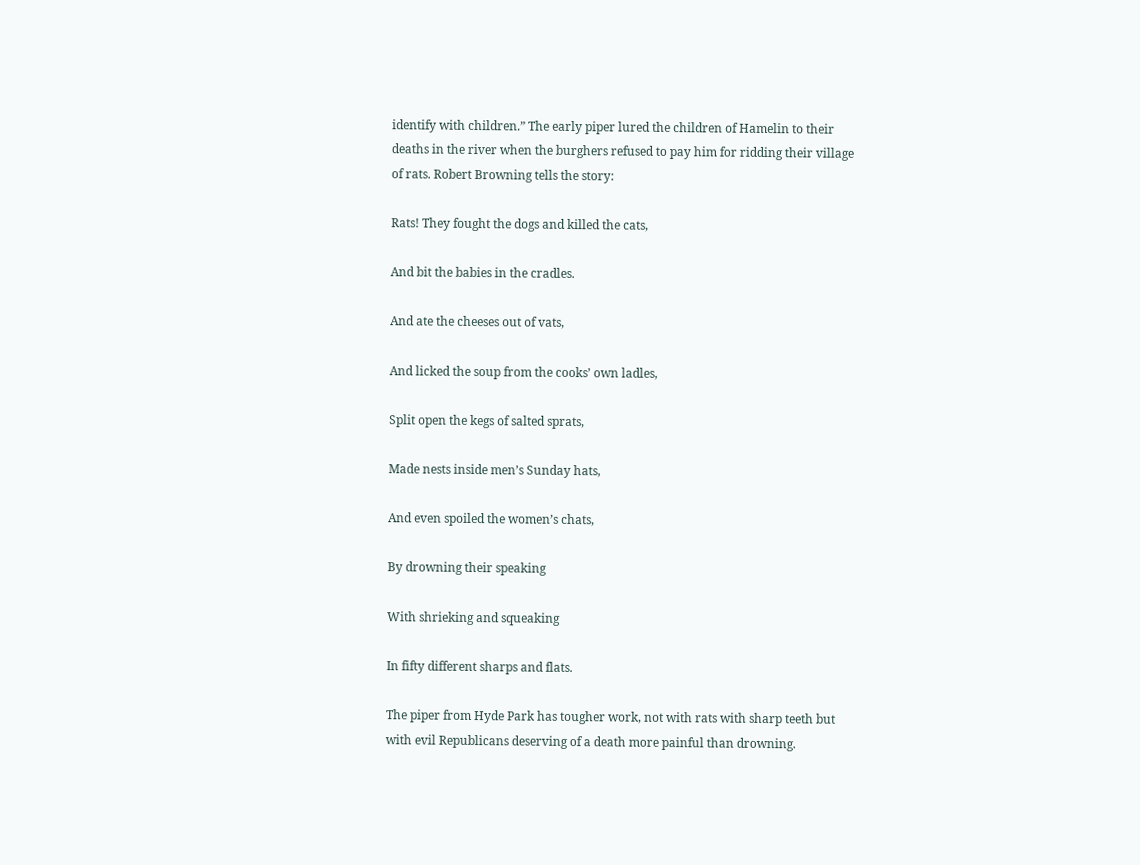identify with children.” The early piper lured the children of Hamelin to their deaths in the river when the burghers refused to pay him for ridding their village of rats. Robert Browning tells the story:

Rats! They fought the dogs and killed the cats,

And bit the babies in the cradles.

And ate the cheeses out of vats,

And licked the soup from the cooks’ own ladles,

Split open the kegs of salted sprats,

Made nests inside men’s Sunday hats,

And even spoiled the women’s chats,

By drowning their speaking

With shrieking and squeaking

In fifty different sharps and flats.

The piper from Hyde Park has tougher work, not with rats with sharp teeth but with evil Republicans deserving of a death more painful than drowning.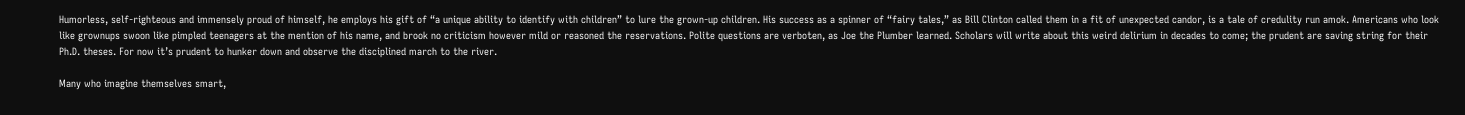Humorless, self-righteous and immensely proud of himself, he employs his gift of “a unique ability to identify with children” to lure the grown-up children. His success as a spinner of “fairy tales,” as Bill Clinton called them in a fit of unexpected candor, is a tale of credulity run amok. Americans who look like grownups swoon like pimpled teenagers at the mention of his name, and brook no criticism however mild or reasoned the reservations. Polite questions are verboten, as Joe the Plumber learned. Scholars will write about this weird delirium in decades to come; the prudent are saving string for their Ph.D. theses. For now it’s prudent to hunker down and observe the disciplined march to the river.

Many who imagine themselves smart,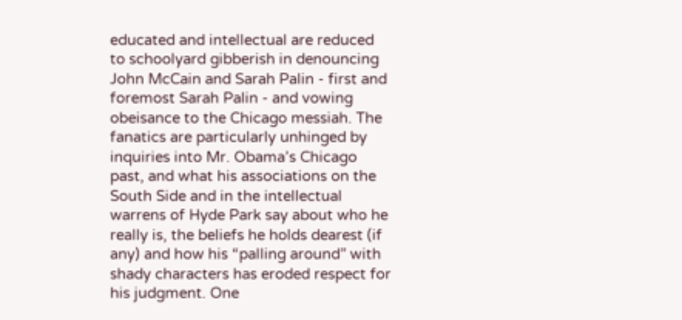educated and intellectual are reduced to schoolyard gibberish in denouncing John McCain and Sarah Palin - first and foremost Sarah Palin - and vowing obeisance to the Chicago messiah. The fanatics are particularly unhinged by inquiries into Mr. Obama’s Chicago past, and what his associations on the South Side and in the intellectual warrens of Hyde Park say about who he really is, the beliefs he holds dearest (if any) and how his “palling around” with shady characters has eroded respect for his judgment. One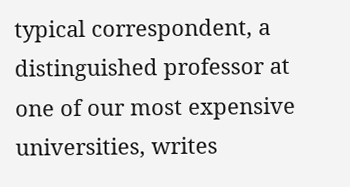typical correspondent, a distinguished professor at one of our most expensive universities, writes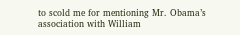to scold me for mentioning Mr. Obama’s association with William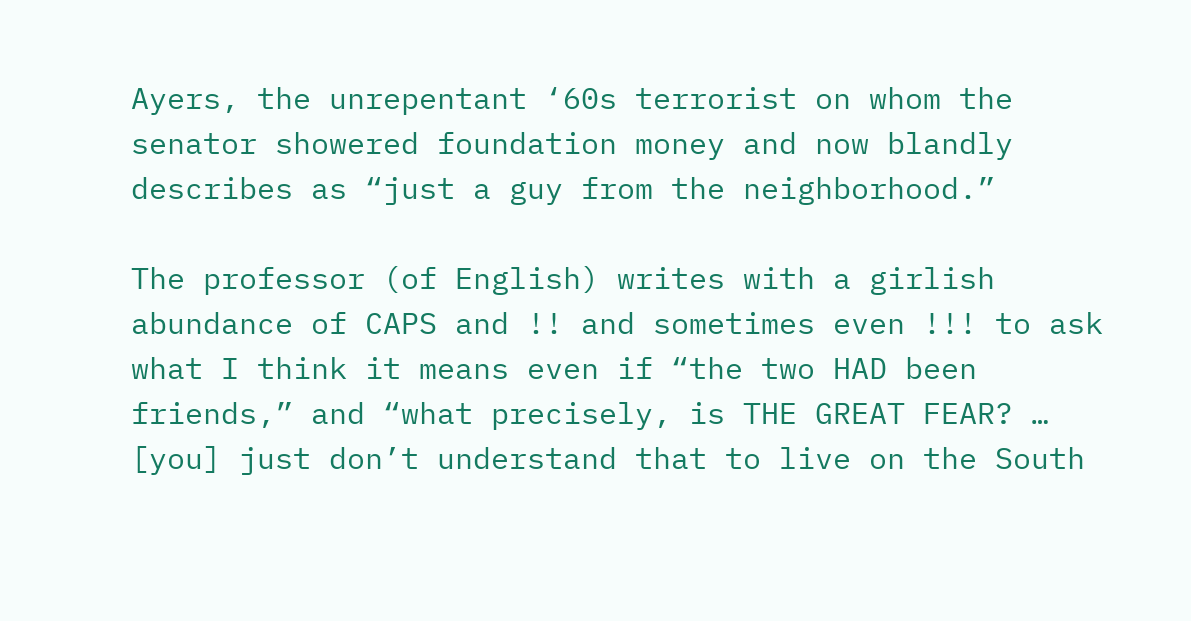Ayers, the unrepentant ‘60s terrorist on whom the senator showered foundation money and now blandly describes as “just a guy from the neighborhood.”

The professor (of English) writes with a girlish abundance of CAPS and !! and sometimes even !!! to ask what I think it means even if “the two HAD been friends,” and “what precisely, is THE GREAT FEAR? … [you] just don’t understand that to live on the South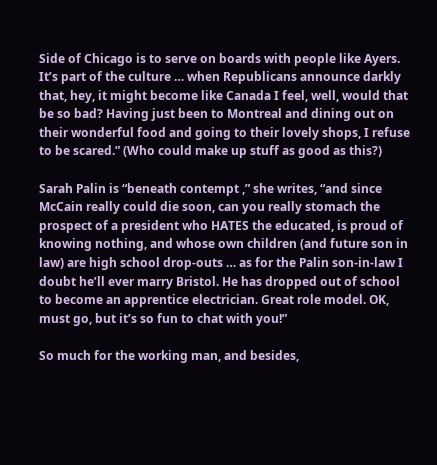Side of Chicago is to serve on boards with people like Ayers. It’s part of the culture … when Republicans announce darkly that, hey, it might become like Canada I feel, well, would that be so bad? Having just been to Montreal and dining out on their wonderful food and going to their lovely shops, I refuse to be scared.” (Who could make up stuff as good as this?)

Sarah Palin is “beneath contempt ,” she writes, “and since McCain really could die soon, can you really stomach the prospect of a president who HATES the educated, is proud of knowing nothing, and whose own children (and future son in law) are high school drop-outs … as for the Palin son-in-law I doubt he’ll ever marry Bristol. He has dropped out of school to become an apprentice electrician. Great role model. OK, must go, but it’s so fun to chat with you!”

So much for the working man, and besides,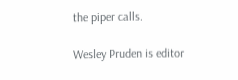the piper calls.

Wesley Pruden is editor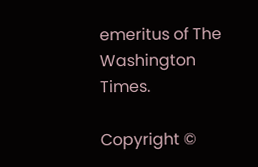emeritus of The Washington Times.

Copyright ©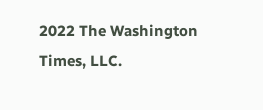2022 The Washington Times, LLC.